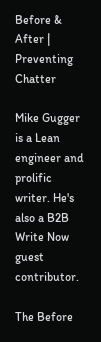Before & After | Preventing Chatter

Mike Gugger is a Lean engineer and prolific writer. He's also a B2B Write Now guest contributor.

The Before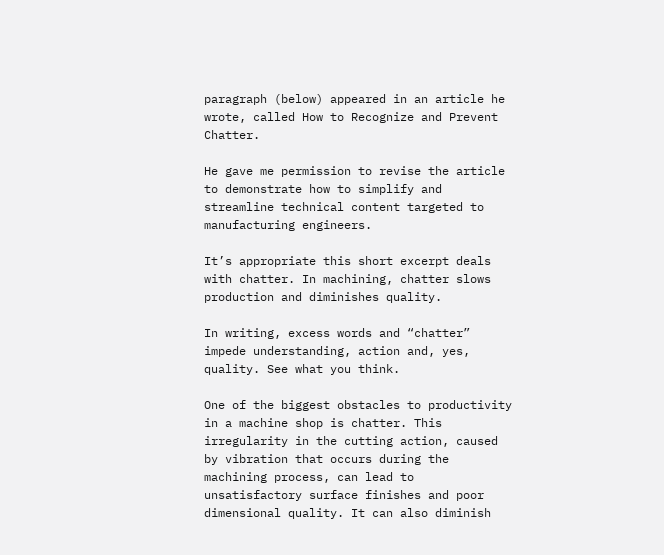paragraph (below) appeared in an article he wrote, called How to Recognize and Prevent Chatter.

He gave me permission to revise the article to demonstrate how to simplify and streamline technical content targeted to manufacturing engineers.

It’s appropriate this short excerpt deals with chatter. In machining, chatter slows production and diminishes quality.

In writing, excess words and “chatter” impede understanding, action and, yes, quality. See what you think.

One of the biggest obstacles to productivity in a machine shop is chatter. This irregularity in the cutting action, caused by vibration that occurs during the machining process, can lead to unsatisfactory surface finishes and poor dimensional quality. It can also diminish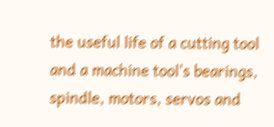the useful life of a cutting tool and a machine tool's bearings, spindle, motors, servos and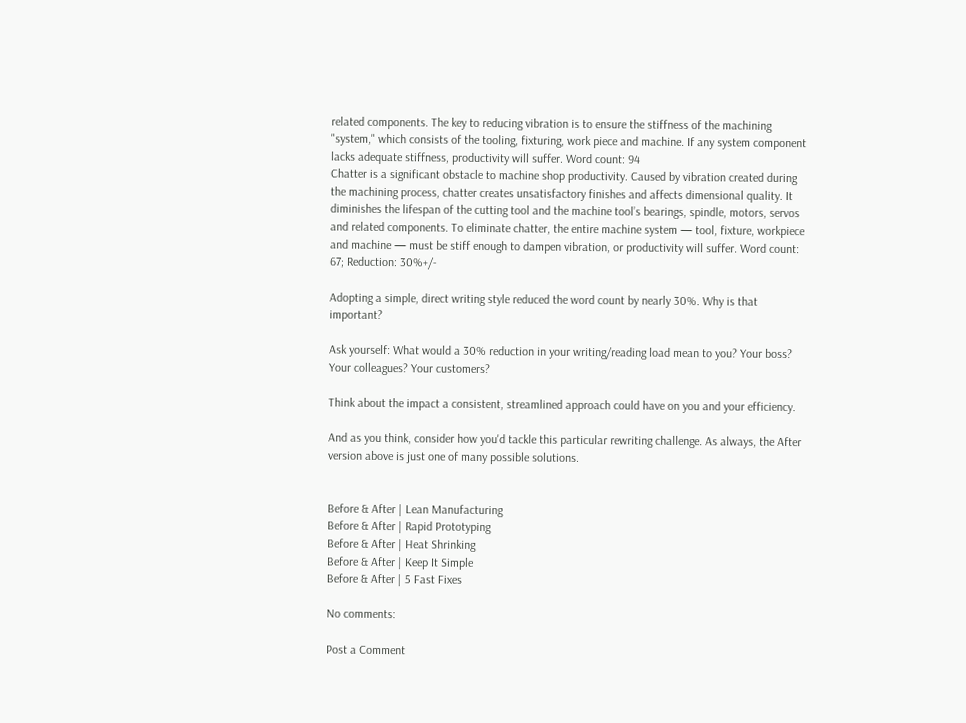related components. The key to reducing vibration is to ensure the stiffness of the machining "system," which consists of the tooling, fixturing, work piece and machine. If any system component lacks adequate stiffness, productivity will suffer. Word count: 94
Chatter is a significant obstacle to machine shop productivity. Caused by vibration created during the machining process, chatter creates unsatisfactory finishes and affects dimensional quality. It diminishes the lifespan of the cutting tool and the machine tool’s bearings, spindle, motors, servos and related components. To eliminate chatter, the entire machine system — tool, fixture, workpiece and machine — must be stiff enough to dampen vibration, or productivity will suffer. Word count: 67; Reduction: 30%+/-

Adopting a simple, direct writing style reduced the word count by nearly 30%. Why is that important?

Ask yourself: What would a 30% reduction in your writing/reading load mean to you? Your boss? Your colleagues? Your customers?

Think about the impact a consistent, streamlined approach could have on you and your efficiency.

And as you think, consider how you'd tackle this particular rewriting challenge. As always, the After version above is just one of many possible solutions.


Before & After | Lean Manufacturing
Before & After | Rapid Prototyping
Before & After | Heat Shrinking
Before & After | Keep It Simple
Before & After | 5 Fast Fixes

No comments:

Post a Comment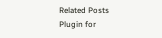Related Posts Plugin for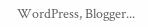WordPress, Blogger...